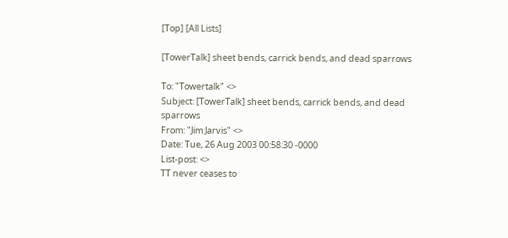[Top] [All Lists]

[TowerTalk] sheet bends, carrick bends, and dead sparrows

To: "Towertalk" <>
Subject: [TowerTalk] sheet bends, carrick bends, and dead sparrows
From: "Jim Jarvis" <>
Date: Tue, 26 Aug 2003 00:58:30 -0000
List-post: <>
TT never ceases to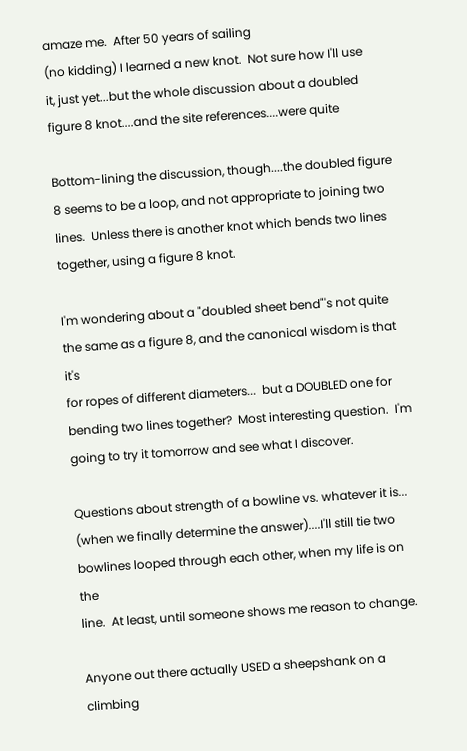amaze me.  After 50 years of sailing
(no kidding) I learned a new knot.  Not sure how I'll use
it, just yet...but the whole discussion about a doubled
figure 8 knot....and the site references....were quite

Bottom-lining the discussion, though....the doubled figure
8 seems to be a loop, and not appropriate to joining two
lines.  Unless there is another knot which bends two lines
together, using a figure 8 knot.

I'm wondering about a "doubled sheet bend"'s not quite
the same as a figure 8, and the canonical wisdom is that it's
for ropes of different diameters...  but a DOUBLED one for
bending two lines together?  Most interesting question.  I'm
going to try it tomorrow and see what I discover.

Questions about strength of a bowline vs. whatever it is...
(when we finally determine the answer)....I'll still tie two
bowlines looped through each other, when my life is on the
line.  At least, until someone shows me reason to change.

Anyone out there actually USED a sheepshank on a climbing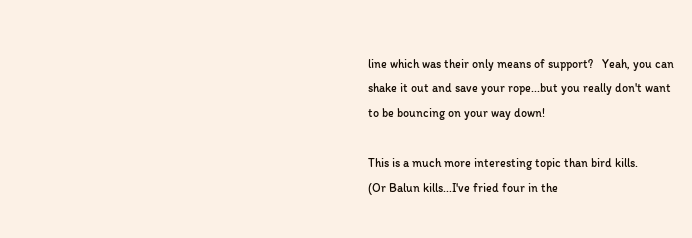line which was their only means of support?   Yeah, you can
shake it out and save your rope...but you really don't want
to be bouncing on your way down!

This is a much more interesting topic than bird kills.
(Or Balun kills...I've fried four in the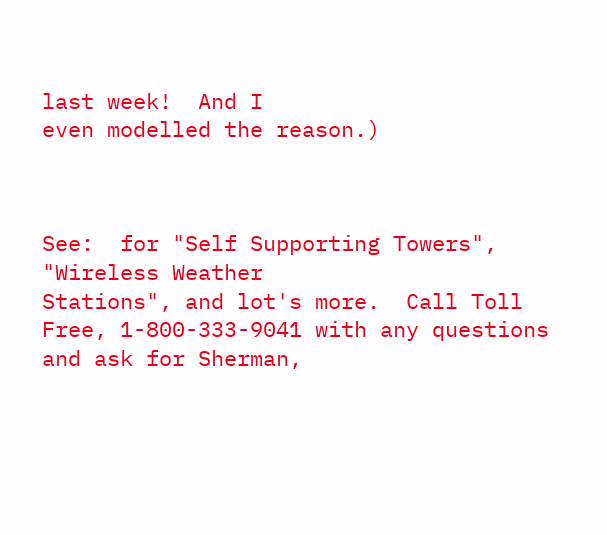last week!  And I
even modelled the reason.)



See:  for "Self Supporting Towers", "Wireless Weather
Stations", and lot's more.  Call Toll Free, 1-800-333-9041 with any questions
and ask for Sherman,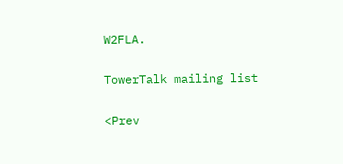W2FLA.

TowerTalk mailing list

<Prev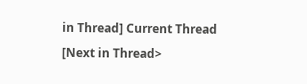in Thread] Current Thread [Next in Thread>